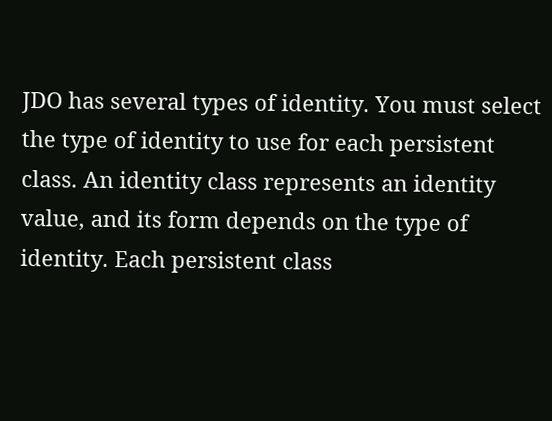JDO has several types of identity. You must select the type of identity to use for each persistent class. An identity class represents an identity value, and its form depends on the type of identity. Each persistent class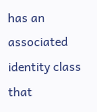has an associated identity class that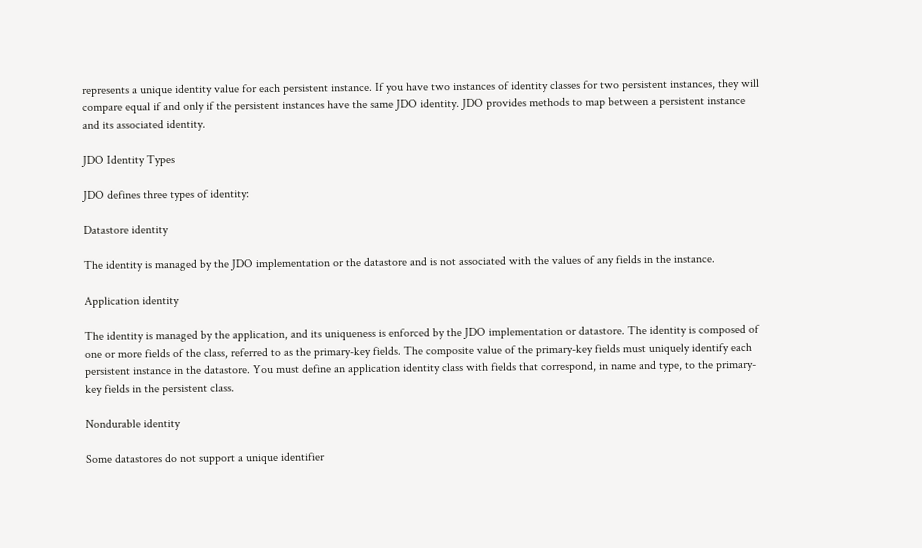represents a unique identity value for each persistent instance. If you have two instances of identity classes for two persistent instances, they will compare equal if and only if the persistent instances have the same JDO identity. JDO provides methods to map between a persistent instance and its associated identity.

JDO Identity Types

JDO defines three types of identity:

Datastore identity

The identity is managed by the JDO implementation or the datastore and is not associated with the values of any fields in the instance.

Application identity

The identity is managed by the application, and its uniqueness is enforced by the JDO implementation or datastore. The identity is composed of one or more fields of the class, referred to as the primary-key fields. The composite value of the primary-key fields must uniquely identify each persistent instance in the datastore. You must define an application identity class with fields that correspond, in name and type, to the primary-key fields in the persistent class.

Nondurable identity

Some datastores do not support a unique identifier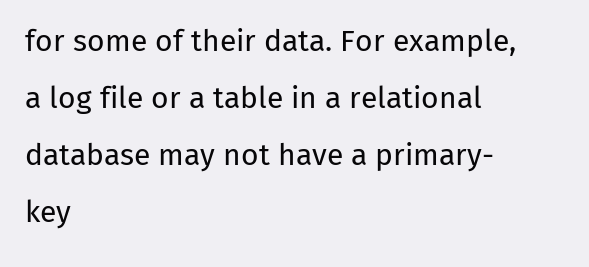for some of their data. For example, a log file or a table in a relational database may not have a primary-key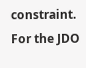constraint. For the JDO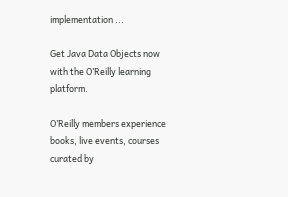implementation ...

Get Java Data Objects now with the O’Reilly learning platform.

O’Reilly members experience books, live events, courses curated by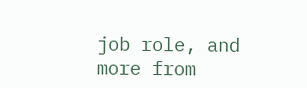job role, and more from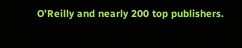O’Reilly and nearly 200 top publishers.